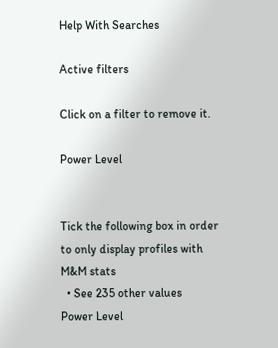Help With Searches

Active filters

Click on a filter to remove it.

Power Level


Tick the following box in order to only display profiles with M&M stats
  • See 235 other values
Power Level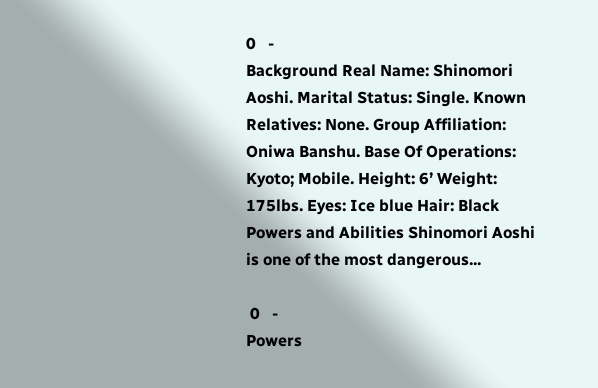0   -
Background Real Name: Shinomori Aoshi. Marital Status: Single. Known Relatives: None. Group Affiliation: Oniwa Banshu. Base Of Operations: Kyoto; Mobile. Height: 6’ Weight: 175lbs. Eyes: Ice blue Hair: Black Powers and Abilities Shinomori Aoshi is one of the most dangerous...

 0   -
Powers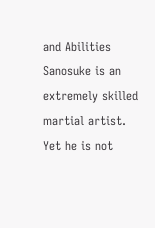and Abilities Sanosuke is an extremely skilled martial artist. Yet he is not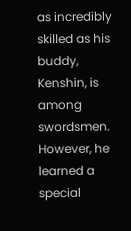as incredibly skilled as his buddy, Kenshin, is among swordsmen. However, he learned a special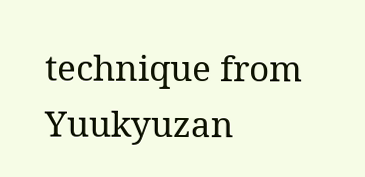technique from Yuukyuzan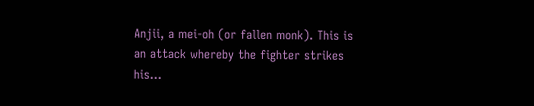Anjii, a mei-oh (or fallen monk). This is an attack whereby the fighter strikes his...